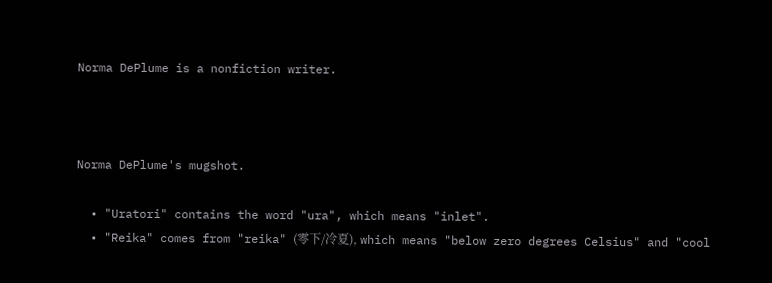Norma DePlume is a nonfiction writer.



Norma DePlume's mugshot.

  • "Uratori" contains the word "ura", which means "inlet".
  • "Reika" comes from "reika" (零下/冷夏), which means "below zero degrees Celsius" and "cool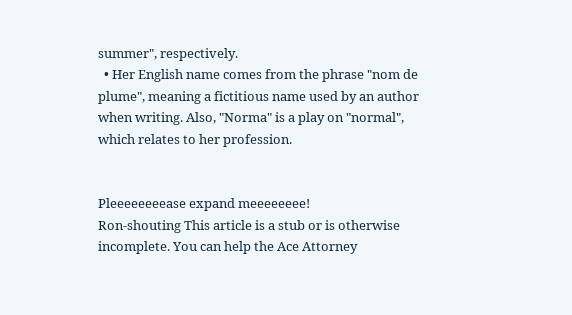summer", respectively.
  • Her English name comes from the phrase "nom de plume", meaning a fictitious name used by an author when writing. Also, "Norma" is a play on "normal", which relates to her profession.


Pleeeeeeeease expand meeeeeeee!
Ron-shouting This article is a stub or is otherwise incomplete. You can help the Ace Attorney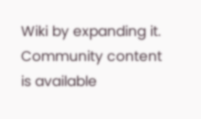Wiki by expanding it.
Community content is available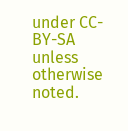under CC-BY-SA unless otherwise noted.